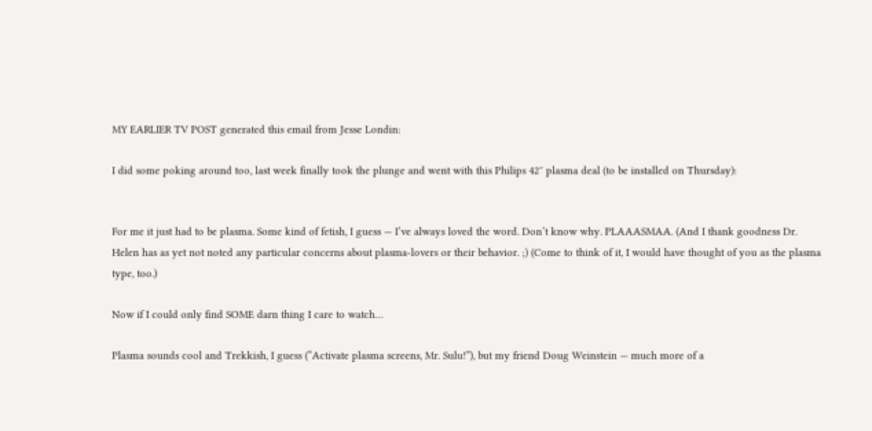MY EARLIER TV POST generated this email from Jesse Londin:

I did some poking around too, last week finally took the plunge and went with this Philips 42″ plasma deal (to be installed on Thursday):


For me it just had to be plasma. Some kind of fetish, I guess — I’ve always loved the word. Don’t know why. PLAAASMAA. (And I thank goodness Dr. Helen has as yet not noted any particular concerns about plasma-lovers or their behavior. ;) (Come to think of it, I would have thought of you as the plasma type, too.)

Now if I could only find SOME darn thing I care to watch…

Plasma sounds cool and Trekkish, I guess (“Activate plasma screens, Mr. Sulu!”), but my friend Doug Weinstein — much more of a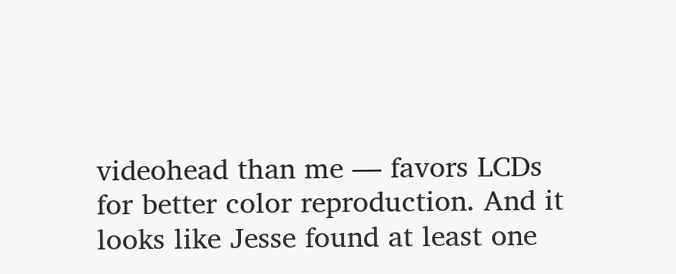videohead than me — favors LCDs for better color reproduction. And it looks like Jesse found at least one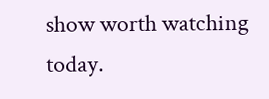show worth watching today.